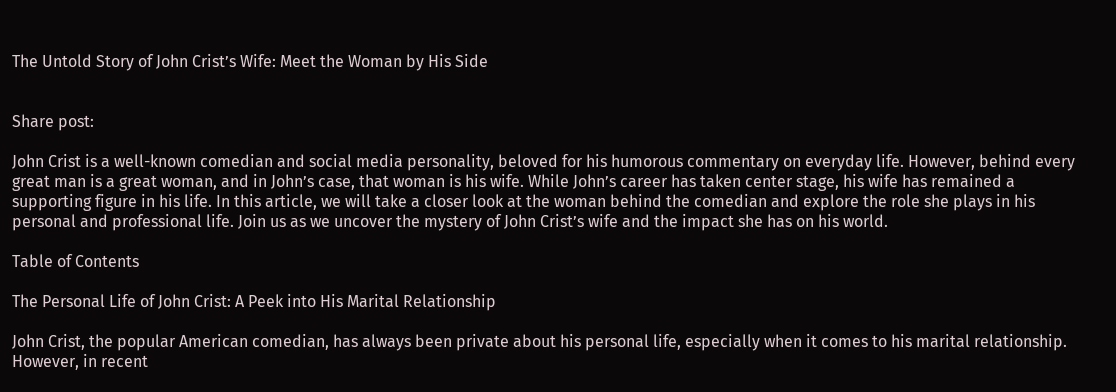The Untold Story of John Crist’s Wife: Meet the Woman by His Side


Share post:

John Crist is a well-known comedian and social media personality, beloved for his humorous commentary on everyday life. However, behind every great man is a great woman, and in John’s case, that woman is his wife. While John’s career has taken center stage, his wife has remained a supporting figure in his life. In this article, we will take a closer look at the woman behind the comedian and explore the role she plays in his personal and professional life. Join us as we uncover the mystery of John Crist’s wife and the impact she has on his world.

Table of Contents

The Personal Life of John Crist: A Peek into His Marital Relationship

John Crist, the popular American comedian, has always been private about his personal life, especially when it comes to his marital relationship. However, in recent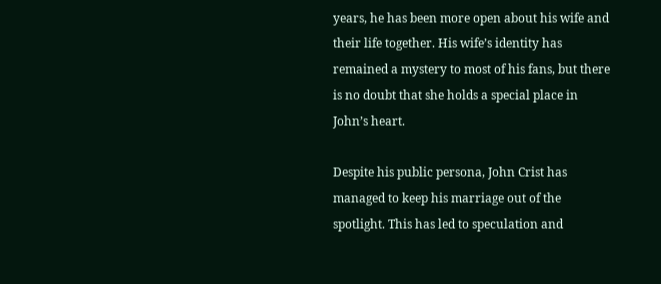years, he has been more open about his wife and their life together. His wife’s identity has remained a mystery to most of his fans, but there is no doubt that she holds a special place in John’s heart.

Despite his public persona, John Crist has managed to keep his marriage out of the spotlight. This has led to speculation and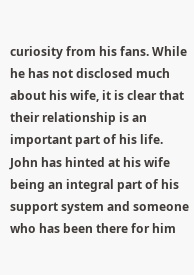curiosity from his fans. While he has not disclosed much about his wife, it is clear that their relationship is an important part of his life. John has hinted at his wife being an integral part of his support system and someone who has been there for him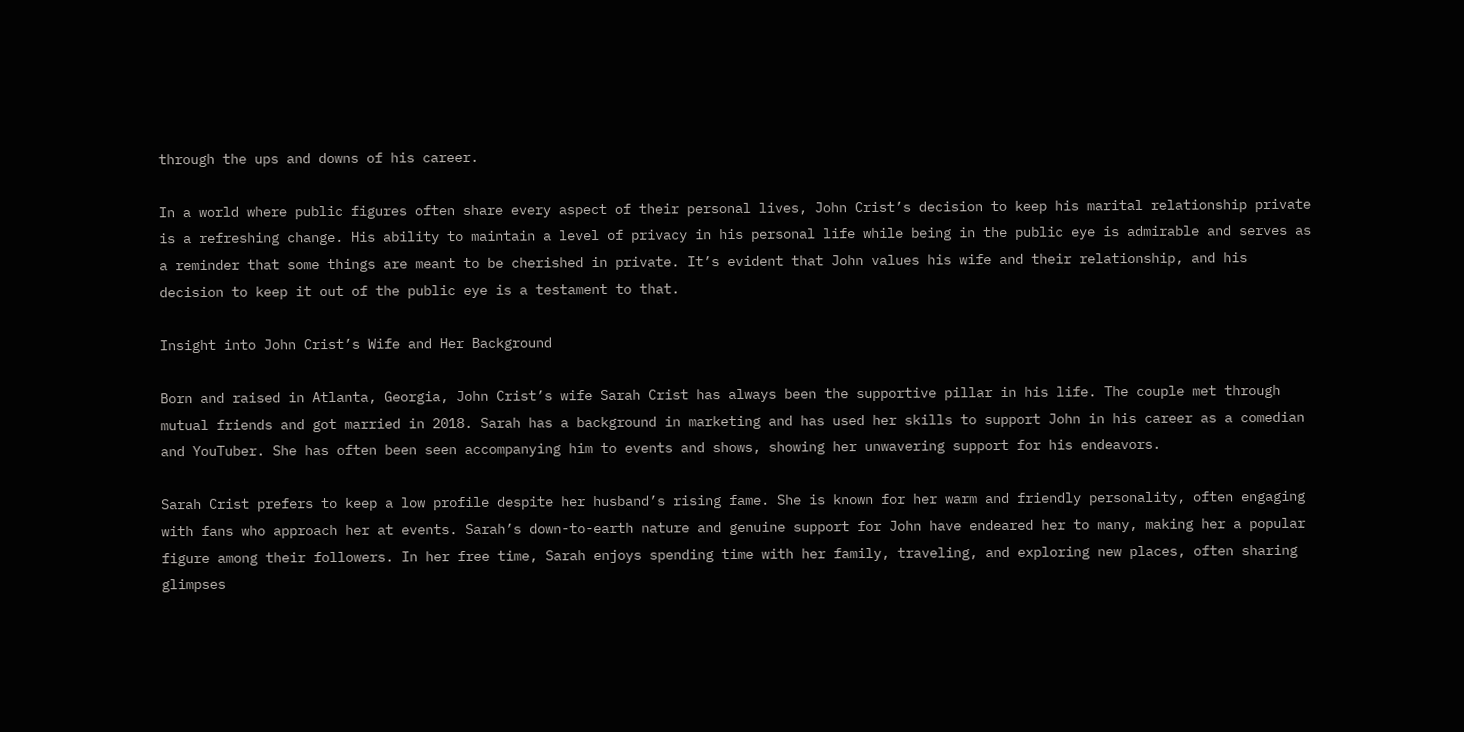through the ups and downs of his career.

In a world where public figures often share every aspect of their personal lives, John Crist’s decision to keep his marital relationship private is a refreshing change. His ability to maintain a level of privacy in his personal life while being in the public eye is admirable and serves as a reminder that some things are meant to be cherished in private. It’s evident that John values his wife and their relationship, and his decision to keep it out of the public eye is a testament to that.

Insight into John Crist’s Wife and Her Background

Born and raised in Atlanta, Georgia, John Crist’s wife Sarah Crist has always been the supportive pillar in his life. The couple met through mutual friends and got married in 2018. Sarah has a background in marketing and has used her skills to support John in his career as a comedian and YouTuber. She has often been seen accompanying him to events and shows, showing her unwavering support for his endeavors.

Sarah Crist prefers to keep a low profile despite her husband’s rising fame. She is known for her warm and friendly personality, often engaging with fans who approach her at events. Sarah’s down-to-earth nature and genuine support for John have endeared her to many, making her a popular figure among their followers. In her free time, Sarah enjoys spending time with her family, traveling, and exploring new places, often sharing glimpses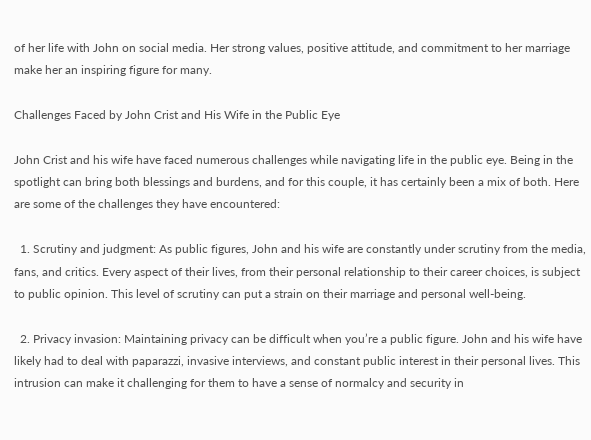of her life with John on social media. Her strong values, positive attitude, and commitment to her marriage make her an inspiring figure for many.

Challenges Faced by John Crist and His Wife in the Public Eye

John Crist and his wife have faced numerous challenges while navigating life in the public eye. Being in the spotlight can bring both blessings and burdens, and for this couple, it has certainly been a mix of both. Here are some of the challenges they have encountered:

  1. Scrutiny and judgment: As public figures, John and his wife are constantly under scrutiny from the media, fans, and critics. Every aspect of their lives, from their personal relationship to their career choices, is subject to public opinion. This level of scrutiny can put a strain on their marriage and personal well-being.

  2. Privacy invasion: Maintaining privacy can be difficult when you’re a public figure. John and his wife have likely had to deal with paparazzi, invasive interviews, and constant public interest in their personal lives. This intrusion can make it challenging for them to have a sense of normalcy and security in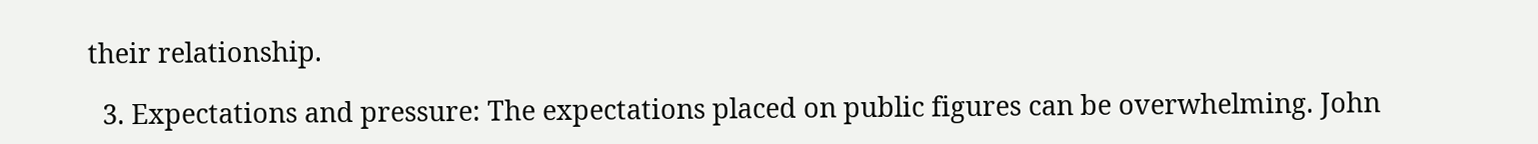their relationship.

  3. Expectations and pressure: The expectations placed on public figures can be overwhelming. John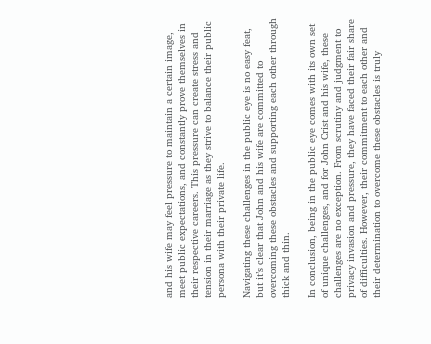and his wife may feel pressure to maintain a certain image, meet public expectations, and constantly prove themselves in their respective careers. This pressure can create stress and tension in their marriage as they strive to balance their public persona with their private life.

Navigating these challenges in the public eye is no easy feat, but it’s clear that John and his wife are committed to overcoming these obstacles and supporting each other through thick and thin.

In conclusion, being in the public eye comes with its own set of unique challenges, and for John Crist and his wife, these challenges are no exception. From scrutiny and judgment to privacy invasion and pressure, they have faced their fair share of difficulties. However, their commitment to each other and their determination to overcome these obstacles is truly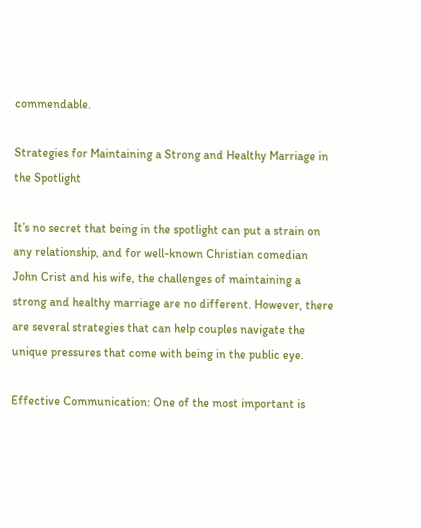commendable.

Strategies for Maintaining a Strong and Healthy Marriage in the Spotlight

It’s no secret that being in the spotlight can put a strain on any relationship, and for well-known Christian comedian John Crist and his wife, the challenges of maintaining a strong and healthy marriage are no different. However, there are several strategies that can help couples navigate the unique pressures that come with being in the public eye.

Effective Communication: One of the most important is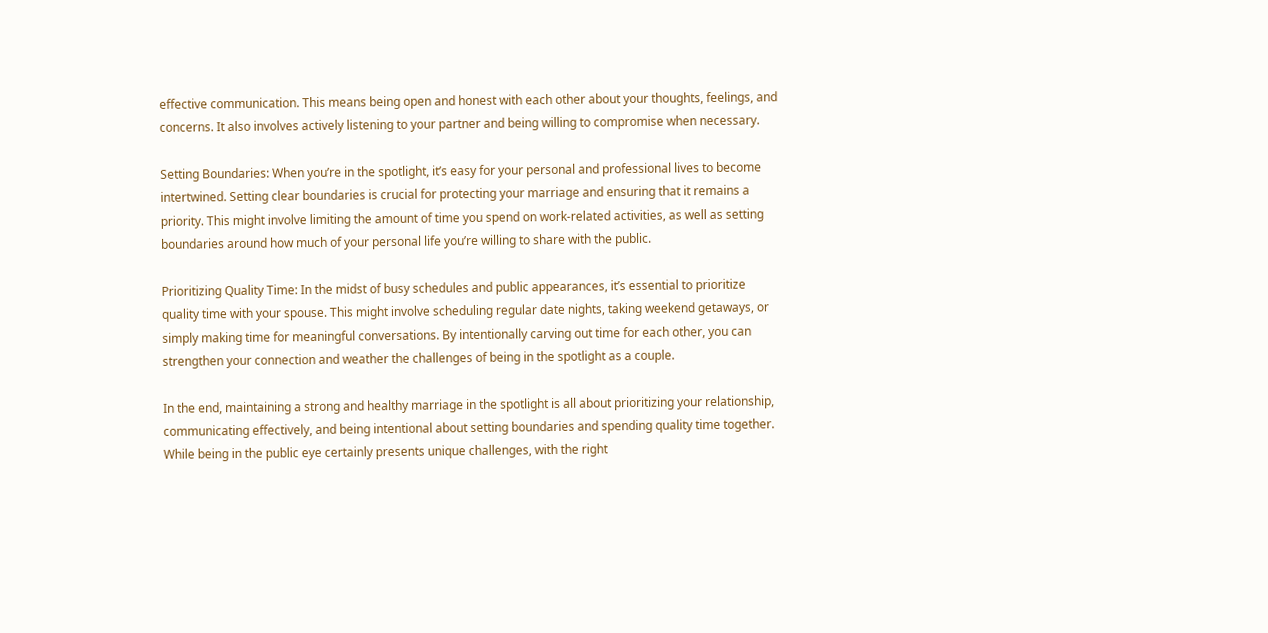effective communication. This means being open and honest with each other about your thoughts, feelings, and concerns. It also involves actively listening to your partner and being willing to compromise when necessary.

Setting Boundaries: When you’re in the spotlight, it’s easy for your personal and professional lives to become intertwined. Setting clear boundaries is crucial for protecting your marriage and ensuring that it remains a priority. This might involve limiting the amount of time you spend on work-related activities, as well as setting boundaries around how much of your personal life you’re willing to share with the public.

Prioritizing Quality Time: In the midst of busy schedules and public appearances, it’s essential to prioritize quality time with your spouse. This might involve scheduling regular date nights, taking weekend getaways, or simply making time for meaningful conversations. By intentionally carving out time for each other, you can strengthen your connection and weather the challenges of being in the spotlight as a couple.

In the end, maintaining a strong and healthy marriage in the spotlight is all about prioritizing your relationship, communicating effectively, and being intentional about setting boundaries and spending quality time together. While being in the public eye certainly presents unique challenges, with the right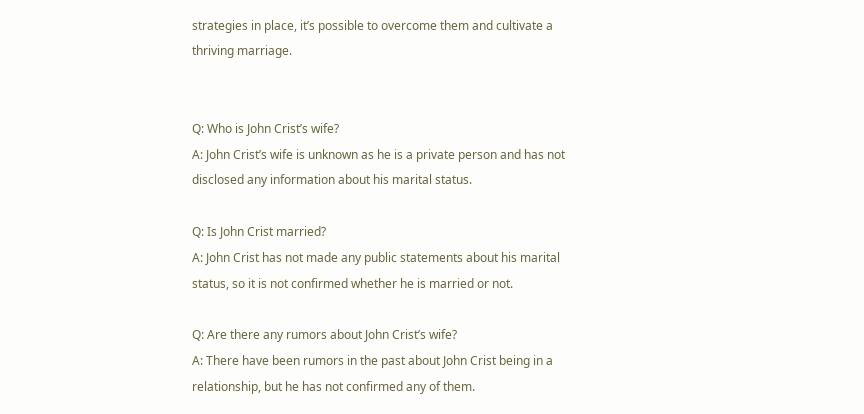strategies in place, it’s possible to overcome them and cultivate a thriving marriage.


Q: Who is John Crist’s wife?
A: John Crist’s wife is unknown as he is a private person and has not disclosed any information about his marital status.

Q: Is John Crist married?
A: John Crist has not made any public statements about his marital status, so it is not confirmed whether he is married or not.

Q: Are there any rumors about John Crist’s wife?
A: There have been rumors in the past about John Crist being in a relationship, but he has not confirmed any of them.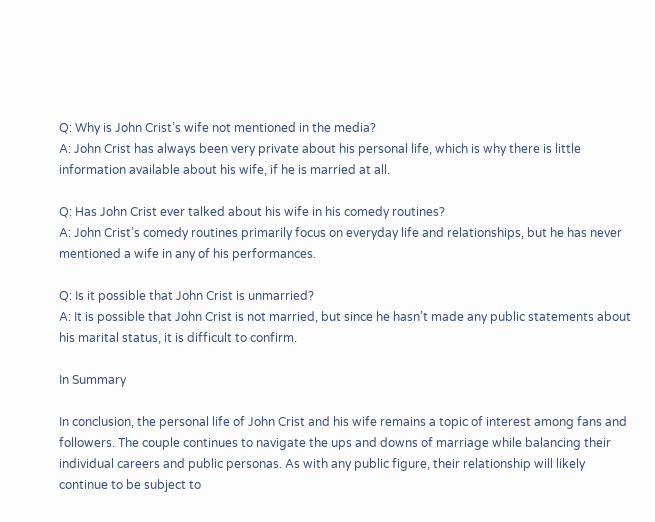Q: Why is John Crist’s wife not mentioned in the media?
A: John Crist has always been very private about his personal life, which is why there is little information available about his wife, if he is married at all.

Q: Has John Crist ever talked about his wife in his comedy routines?
A: John Crist’s comedy routines primarily focus on everyday life and relationships, but he has never mentioned a wife in any of his performances.

Q: Is it possible that John Crist is unmarried?
A: It is possible that John Crist is not married, but since he hasn’t made any public statements about his marital status, it is difficult to confirm.

In Summary

In conclusion, the personal life of John Crist and his wife remains a topic of interest among fans and followers. The couple continues to navigate the ups and downs of marriage while balancing their individual careers and public personas. As with any public figure, their relationship will likely continue to be subject to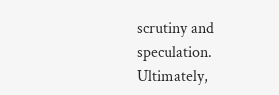scrutiny and speculation. Ultimately,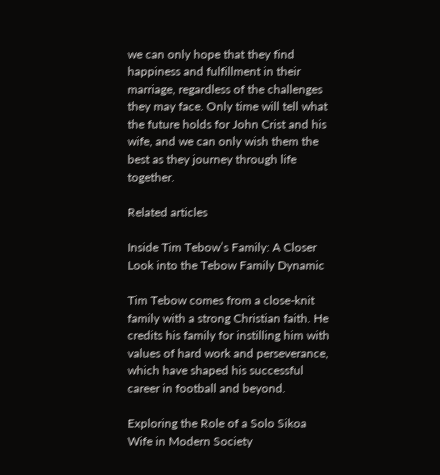we can only hope that they find happiness and fulfillment in their marriage, regardless of the challenges they may face. Only time will tell what the future holds for John Crist and his wife, and we can only wish them the best as they journey through life together.

Related articles

Inside Tim Tebow’s Family: A Closer Look into the Tebow Family Dynamic

Tim Tebow comes from a close-knit family with a strong Christian faith. He credits his family for instilling him with values of hard work and perseverance, which have shaped his successful career in football and beyond.

Exploring the Role of a Solo Sikoa Wife in Modern Society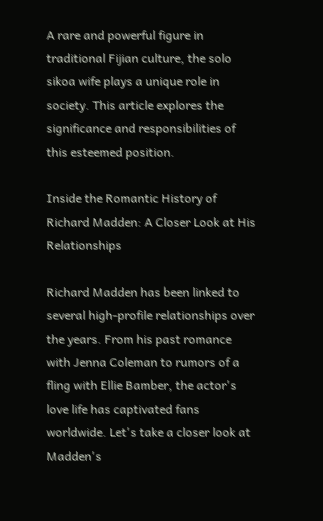A rare and powerful figure in traditional Fijian culture, the solo sikoa wife plays a unique role in society. This article explores the significance and responsibilities of this esteemed position.

Inside the Romantic History of Richard Madden: A Closer Look at His Relationships

Richard Madden has been linked to several high-profile relationships over the years. From his past romance with Jenna Coleman to rumors of a fling with Ellie Bamber, the actor's love life has captivated fans worldwide. Let's take a closer look at Madden's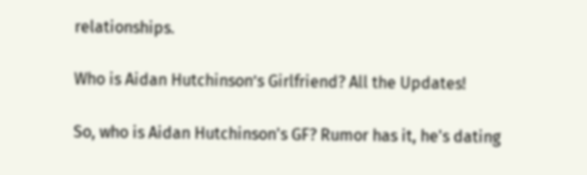relationships.

Who is Aidan Hutchinson’s Girlfriend? All the Updates!

So, who is Aidan Hutchinson's GF? Rumor has it, he's dating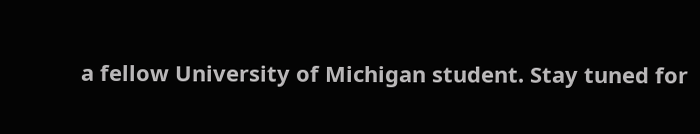a fellow University of Michigan student. Stay tuned for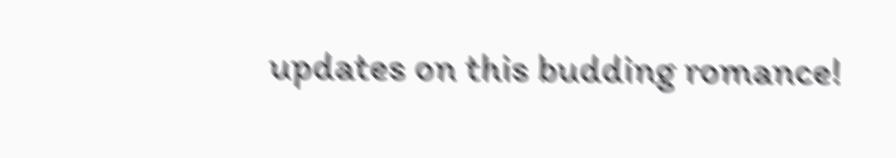updates on this budding romance!